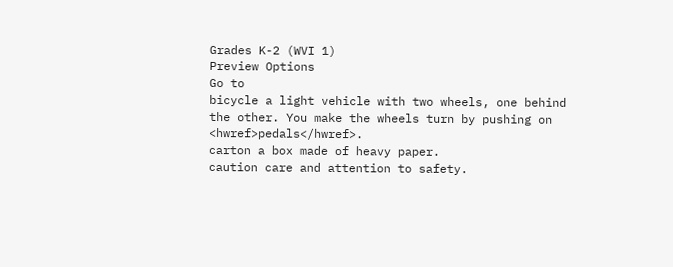Grades K-2 (WVI 1)
Preview Options
Go to
bicycle a light vehicle with two wheels, one behind the other. You make the wheels turn by pushing on <hwref>pedals</hwref>.
carton a box made of heavy paper.
caution care and attention to safety.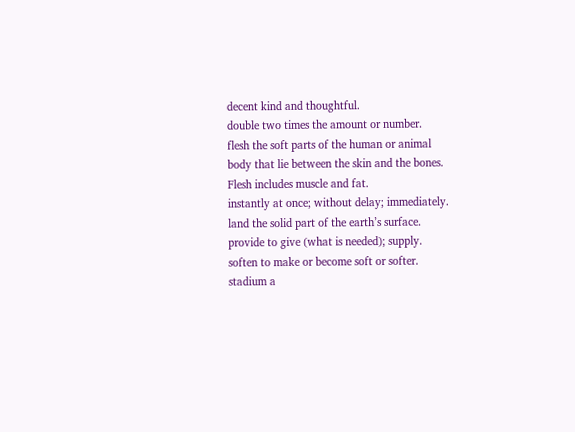decent kind and thoughtful.
double two times the amount or number.
flesh the soft parts of the human or animal body that lie between the skin and the bones. Flesh includes muscle and fat.
instantly at once; without delay; immediately.
land the solid part of the earth’s surface.
provide to give (what is needed); supply.
soften to make or become soft or softer.
stadium a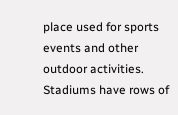place used for sports events and other outdoor activities. Stadiums have rows of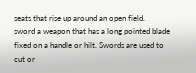seats that rise up around an open field.
sword a weapon that has a long pointed blade fixed on a handle or hilt. Swords are used to cut or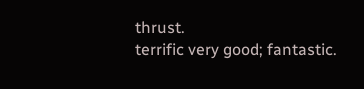thrust.
terrific very good; fantastic.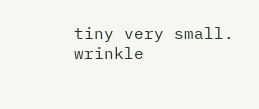tiny very small.
wrinkle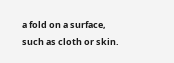a fold on a surface, such as cloth or skin.